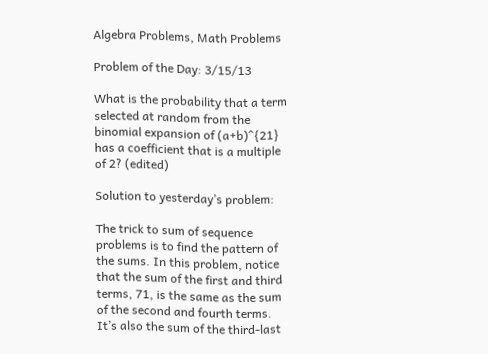Algebra Problems, Math Problems

Problem of the Day: 3/15/13

What is the probability that a term selected at random from the binomial expansion of (a+b)^{21} has a coefficient that is a multiple of 2? (edited)

Solution to yesterday’s problem:

The trick to sum of sequence problems is to find the pattern of the sums. In this problem, notice that the sum of the first and third terms, 71, is the same as the sum of the second and fourth terms. It’s also the sum of the third-last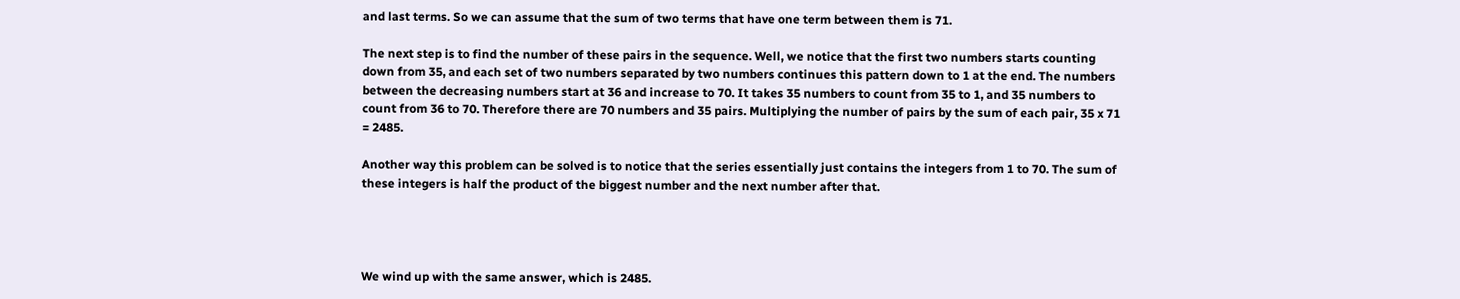and last terms. So we can assume that the sum of two terms that have one term between them is 71.

The next step is to find the number of these pairs in the sequence. Well, we notice that the first two numbers starts counting down from 35, and each set of two numbers separated by two numbers continues this pattern down to 1 at the end. The numbers between the decreasing numbers start at 36 and increase to 70. It takes 35 numbers to count from 35 to 1, and 35 numbers to count from 36 to 70. Therefore there are 70 numbers and 35 pairs. Multiplying the number of pairs by the sum of each pair, 35 x 71 = 2485.

Another way this problem can be solved is to notice that the series essentially just contains the integers from 1 to 70. The sum of these integers is half the product of the biggest number and the next number after that.




We wind up with the same answer, which is 2485.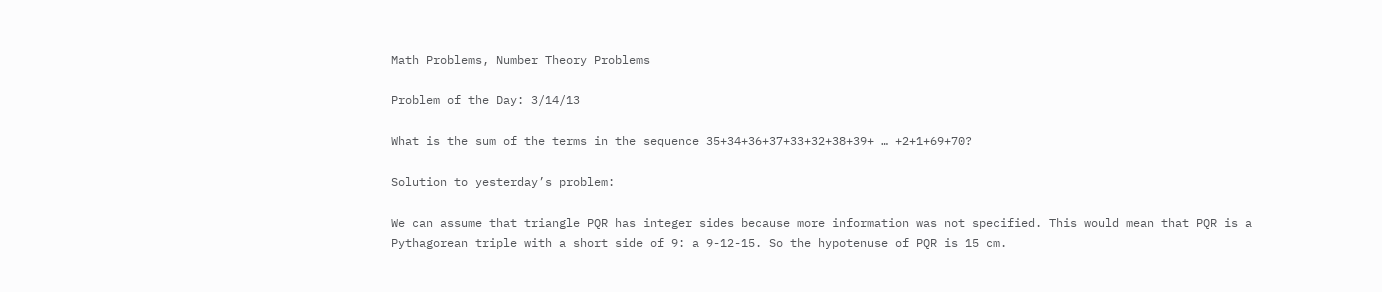Math Problems, Number Theory Problems

Problem of the Day: 3/14/13

What is the sum of the terms in the sequence 35+34+36+37+33+32+38+39+ … +2+1+69+70?

Solution to yesterday’s problem:

We can assume that triangle PQR has integer sides because more information was not specified. This would mean that PQR is a Pythagorean triple with a short side of 9: a 9-12-15. So the hypotenuse of PQR is 15 cm.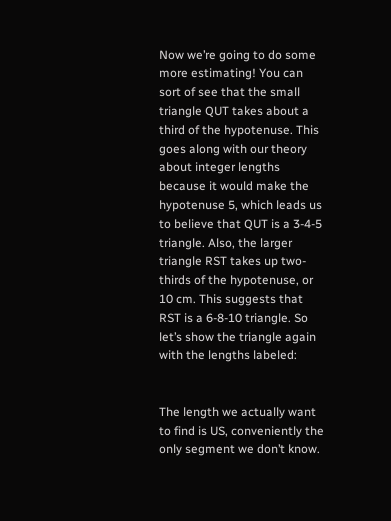Now we’re going to do some more estimating! You can sort of see that the small triangle QUT takes about a third of the hypotenuse. This goes along with our theory about integer lengths because it would make the hypotenuse 5, which leads us to believe that QUT is a 3-4-5 triangle. Also, the larger triangle RST takes up two-thirds of the hypotenuse, or 10 cm. This suggests that RST is a 6-8-10 triangle. So let’s show the triangle again with the lengths labeled:


The length we actually want to find is US, conveniently the only segment we don’t know.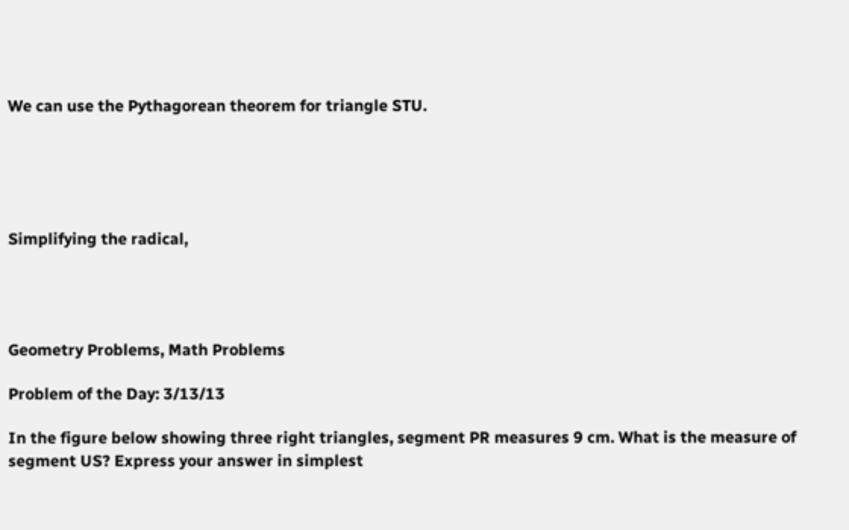We can use the Pythagorean theorem for triangle STU.





Simplifying the radical,




Geometry Problems, Math Problems

Problem of the Day: 3/13/13

In the figure below showing three right triangles, segment PR measures 9 cm. What is the measure of segment US? Express your answer in simplest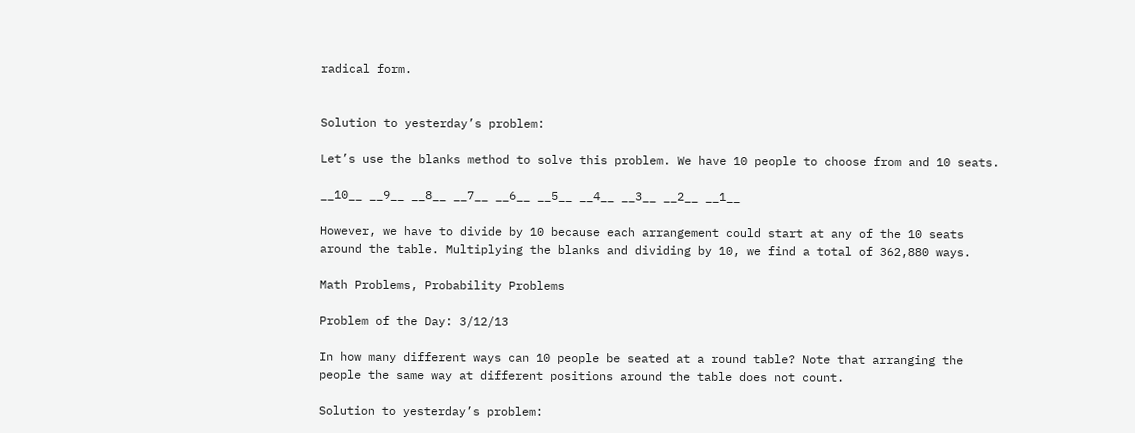radical form.


Solution to yesterday’s problem:

Let’s use the blanks method to solve this problem. We have 10 people to choose from and 10 seats.

__10__ __9__ __8__ __7__ __6__ __5__ __4__ __3__ __2__ __1__

However, we have to divide by 10 because each arrangement could start at any of the 10 seats around the table. Multiplying the blanks and dividing by 10, we find a total of 362,880 ways.

Math Problems, Probability Problems

Problem of the Day: 3/12/13

In how many different ways can 10 people be seated at a round table? Note that arranging the people the same way at different positions around the table does not count.

Solution to yesterday’s problem: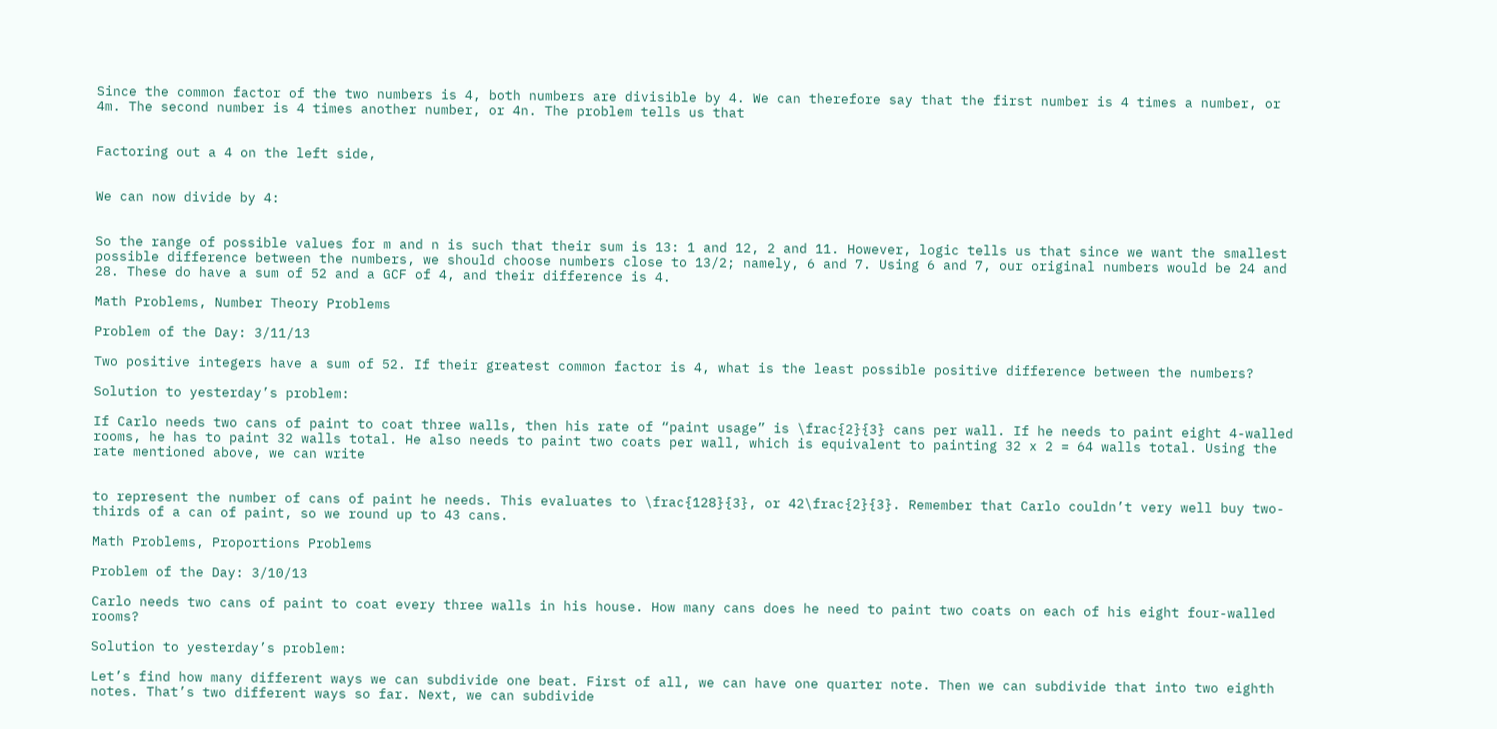Since the common factor of the two numbers is 4, both numbers are divisible by 4. We can therefore say that the first number is 4 times a number, or 4m. The second number is 4 times another number, or 4n. The problem tells us that


Factoring out a 4 on the left side,


We can now divide by 4:


So the range of possible values for m and n is such that their sum is 13: 1 and 12, 2 and 11. However, logic tells us that since we want the smallest possible difference between the numbers, we should choose numbers close to 13/2; namely, 6 and 7. Using 6 and 7, our original numbers would be 24 and 28. These do have a sum of 52 and a GCF of 4, and their difference is 4.

Math Problems, Number Theory Problems

Problem of the Day: 3/11/13

Two positive integers have a sum of 52. If their greatest common factor is 4, what is the least possible positive difference between the numbers?

Solution to yesterday’s problem:

If Carlo needs two cans of paint to coat three walls, then his rate of “paint usage” is \frac{2}{3} cans per wall. If he needs to paint eight 4-walled rooms, he has to paint 32 walls total. He also needs to paint two coats per wall, which is equivalent to painting 32 x 2 = 64 walls total. Using the rate mentioned above, we can write


to represent the number of cans of paint he needs. This evaluates to \frac{128}{3}, or 42\frac{2}{3}. Remember that Carlo couldn’t very well buy two-thirds of a can of paint, so we round up to 43 cans.

Math Problems, Proportions Problems

Problem of the Day: 3/10/13

Carlo needs two cans of paint to coat every three walls in his house. How many cans does he need to paint two coats on each of his eight four-walled rooms?

Solution to yesterday’s problem:

Let’s find how many different ways we can subdivide one beat. First of all, we can have one quarter note. Then we can subdivide that into two eighth notes. That’s two different ways so far. Next, we can subdivide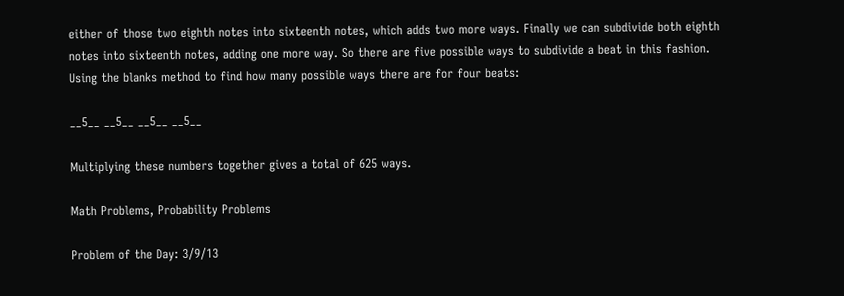either of those two eighth notes into sixteenth notes, which adds two more ways. Finally we can subdivide both eighth notes into sixteenth notes, adding one more way. So there are five possible ways to subdivide a beat in this fashion. Using the blanks method to find how many possible ways there are for four beats:

__5__ __5__ __5__ __5__

Multiplying these numbers together gives a total of 625 ways.

Math Problems, Probability Problems

Problem of the Day: 3/9/13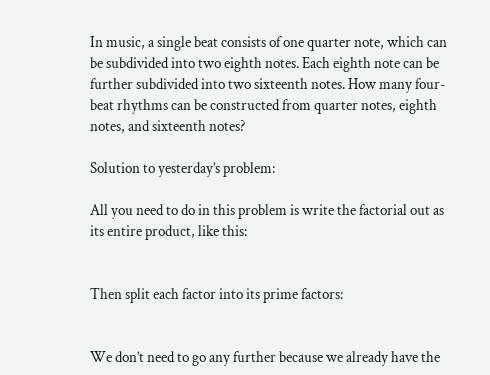In music, a single beat consists of one quarter note, which can be subdivided into two eighth notes. Each eighth note can be further subdivided into two sixteenth notes. How many four-beat rhythms can be constructed from quarter notes, eighth notes, and sixteenth notes?

Solution to yesterday’s problem:

All you need to do in this problem is write the factorial out as its entire product, like this:


Then split each factor into its prime factors:


We don’t need to go any further because we already have the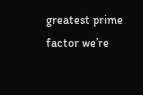greatest prime factor we’re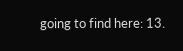going to find here: 13.